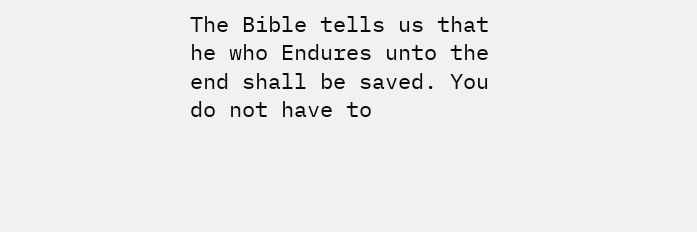The Bible tells us that he who Endures unto the end shall be saved. You do not have to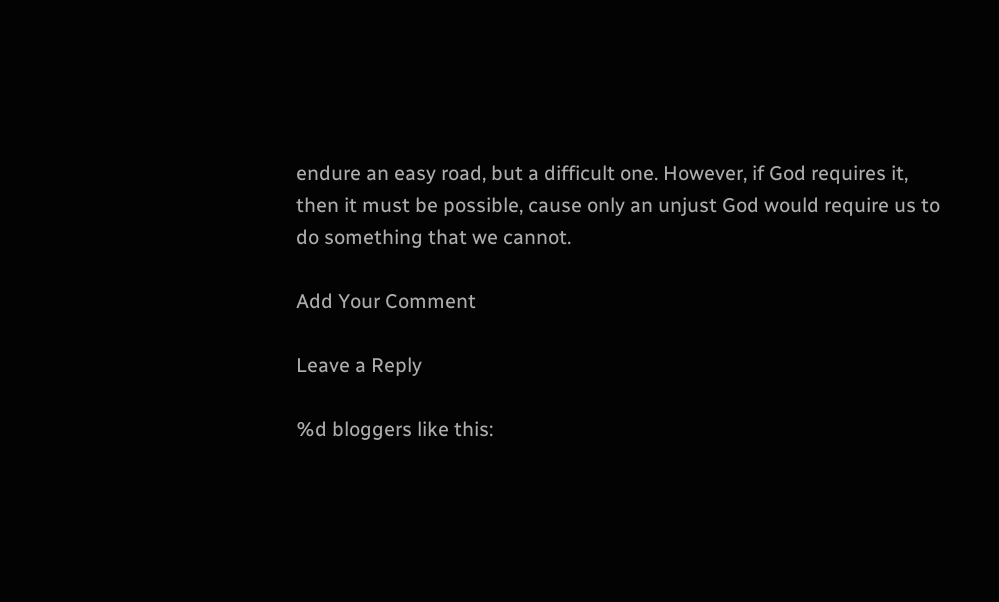endure an easy road, but a difficult one. However, if God requires it, then it must be possible, cause only an unjust God would require us to do something that we cannot.

Add Your Comment

Leave a Reply

%d bloggers like this: